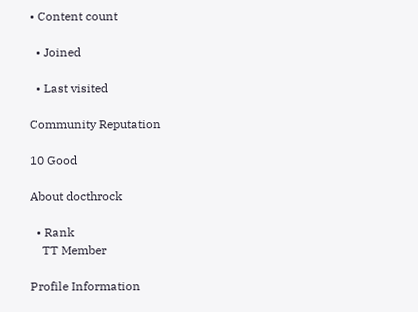• Content count

  • Joined

  • Last visited

Community Reputation

10 Good

About docthrock

  • Rank
    TT Member

Profile Information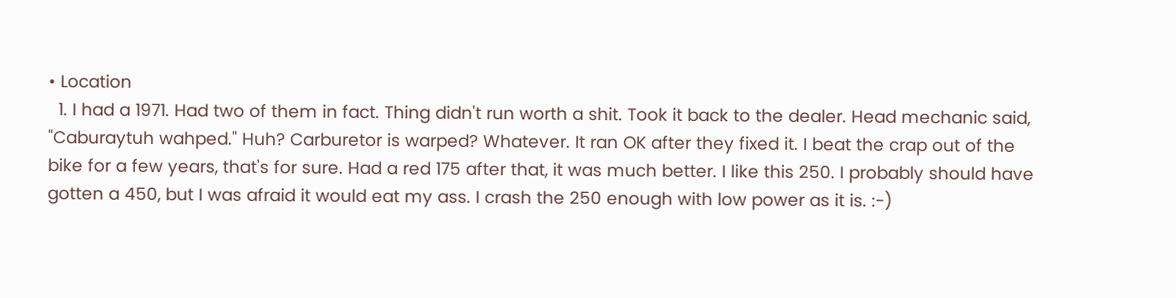• Location
  1. I had a 1971. Had two of them in fact. Thing didn't run worth a shit. Took it back to the dealer. Head mechanic said, "Caburaytuh wahped." Huh? Carburetor is warped? Whatever. It ran OK after they fixed it. I beat the crap out of the bike for a few years, that's for sure. Had a red 175 after that, it was much better. I like this 250. I probably should have gotten a 450, but I was afraid it would eat my ass. I crash the 250 enough with low power as it is. :-)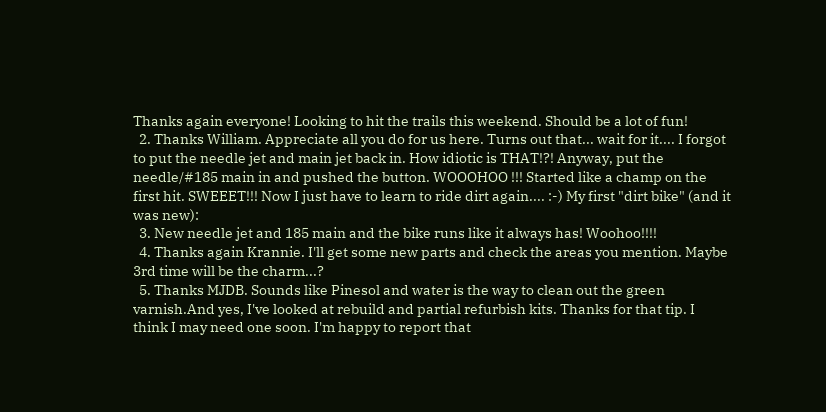Thanks again everyone! Looking to hit the trails this weekend. Should be a lot of fun!
  2. Thanks William. Appreciate all you do for us here. Turns out that... wait for it.... I forgot to put the needle jet and main jet back in. How idiotic is THAT!?! Anyway, put the needle/#185 main in and pushed the button. WOOOHOO !!! Started like a champ on the first hit. SWEEET!!! Now I just have to learn to ride dirt again.... :-) My first "dirt bike" (and it was new):
  3. New needle jet and 185 main and the bike runs like it always has! Woohoo!!!!
  4. Thanks again Krannie. I'll get some new parts and check the areas you mention. Maybe 3rd time will be the charm...?
  5. Thanks MJDB. Sounds like Pinesol and water is the way to clean out the green varnish.And yes, I've looked at rebuild and partial refurbish kits. Thanks for that tip. I think I may need one soon. I'm happy to report that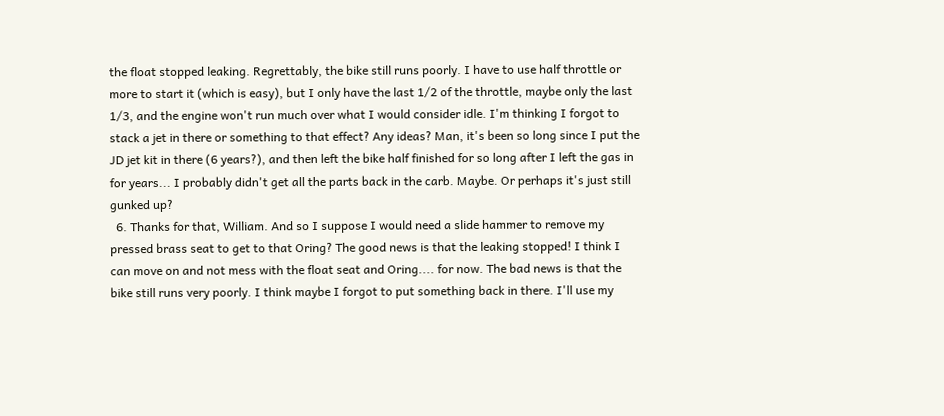the float stopped leaking. Regrettably, the bike still runs poorly. I have to use half throttle or more to start it (which is easy), but I only have the last 1/2 of the throttle, maybe only the last 1/3, and the engine won't run much over what I would consider idle. I'm thinking I forgot to stack a jet in there or something to that effect? Any ideas? Man, it's been so long since I put the JD jet kit in there (6 years?), and then left the bike half finished for so long after I left the gas in for years... I probably didn't get all the parts back in the carb. Maybe. Or perhaps it's just still gunked up?
  6. Thanks for that, William. And so I suppose I would need a slide hammer to remove my pressed brass seat to get to that Oring? The good news is that the leaking stopped! I think I can move on and not mess with the float seat and Oring.... for now. The bad news is that the bike still runs very poorly. I think maybe I forgot to put something back in there. I'll use my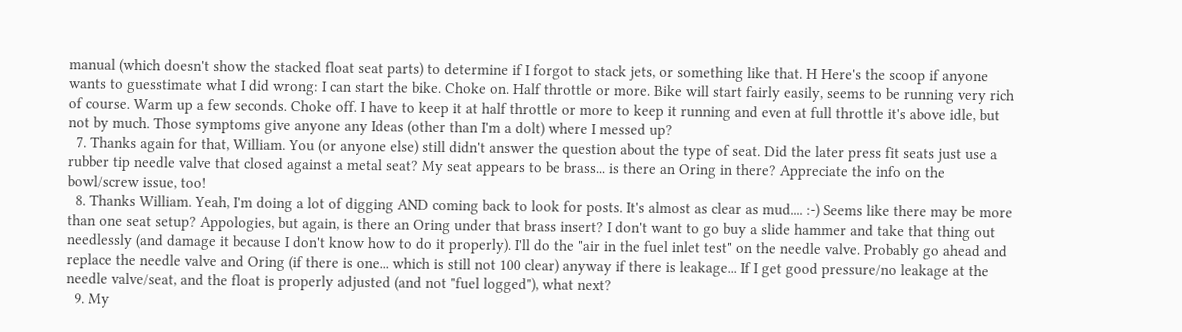manual (which doesn't show the stacked float seat parts) to determine if I forgot to stack jets, or something like that. H Here's the scoop if anyone wants to guesstimate what I did wrong: I can start the bike. Choke on. Half throttle or more. Bike will start fairly easily, seems to be running very rich of course. Warm up a few seconds. Choke off. I have to keep it at half throttle or more to keep it running and even at full throttle it's above idle, but not by much. Those symptoms give anyone any Ideas (other than I'm a dolt) where I messed up?
  7. Thanks again for that, William. You (or anyone else) still didn't answer the question about the type of seat. Did the later press fit seats just use a rubber tip needle valve that closed against a metal seat? My seat appears to be brass... is there an Oring in there? Appreciate the info on the bowl/screw issue, too!
  8. Thanks William. Yeah, I'm doing a lot of digging AND coming back to look for posts. It's almost as clear as mud.... :-) Seems like there may be more than one seat setup? Appologies, but again, is there an Oring under that brass insert? I don't want to go buy a slide hammer and take that thing out needlessly (and damage it because I don't know how to do it properly). I'll do the "air in the fuel inlet test" on the needle valve. Probably go ahead and replace the needle valve and Oring (if there is one... which is still not 100 clear) anyway if there is leakage... If I get good pressure/no leakage at the needle valve/seat, and the float is properly adjusted (and not "fuel logged"), what next?
  9. My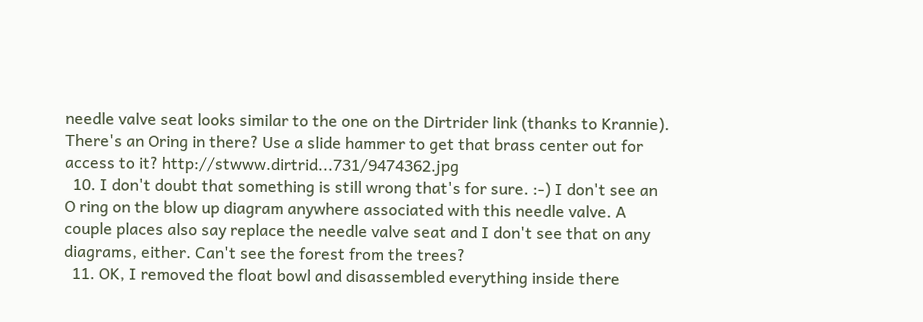needle valve seat looks similar to the one on the Dirtrider link (thanks to Krannie). There's an Oring in there? Use a slide hammer to get that brass center out for access to it? http://stwww.dirtrid...731/9474362.jpg
  10. I don't doubt that something is still wrong that's for sure. :-) I don't see an O ring on the blow up diagram anywhere associated with this needle valve. A couple places also say replace the needle valve seat and I don't see that on any diagrams, either. Can't see the forest from the trees?
  11. OK, I removed the float bowl and disassembled everything inside there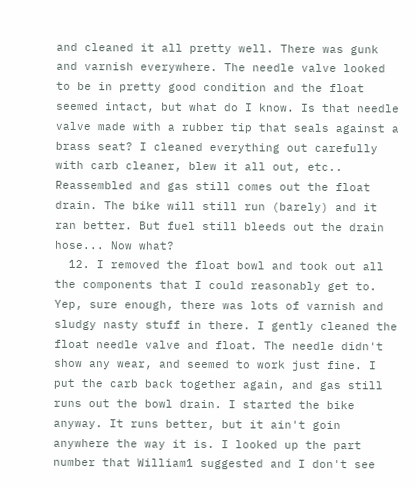and cleaned it all pretty well. There was gunk and varnish everywhere. The needle valve looked to be in pretty good condition and the float seemed intact, but what do I know. Is that needle valve made with a rubber tip that seals against a brass seat? I cleaned everything out carefully with carb cleaner, blew it all out, etc.. Reassembled and gas still comes out the float drain. The bike will still run (barely) and it ran better. But fuel still bleeds out the drain hose... Now what?
  12. I removed the float bowl and took out all the components that I could reasonably get to. Yep, sure enough, there was lots of varnish and sludgy nasty stuff in there. I gently cleaned the float needle valve and float. The needle didn't show any wear, and seemed to work just fine. I put the carb back together again, and gas still runs out the bowl drain. I started the bike anyway. It runs better, but it ain't goin anywhere the way it is. I looked up the part number that William1 suggested and I don't see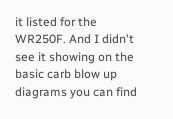it listed for the WR250F. And I didn't see it showing on the basic carb blow up diagrams you can find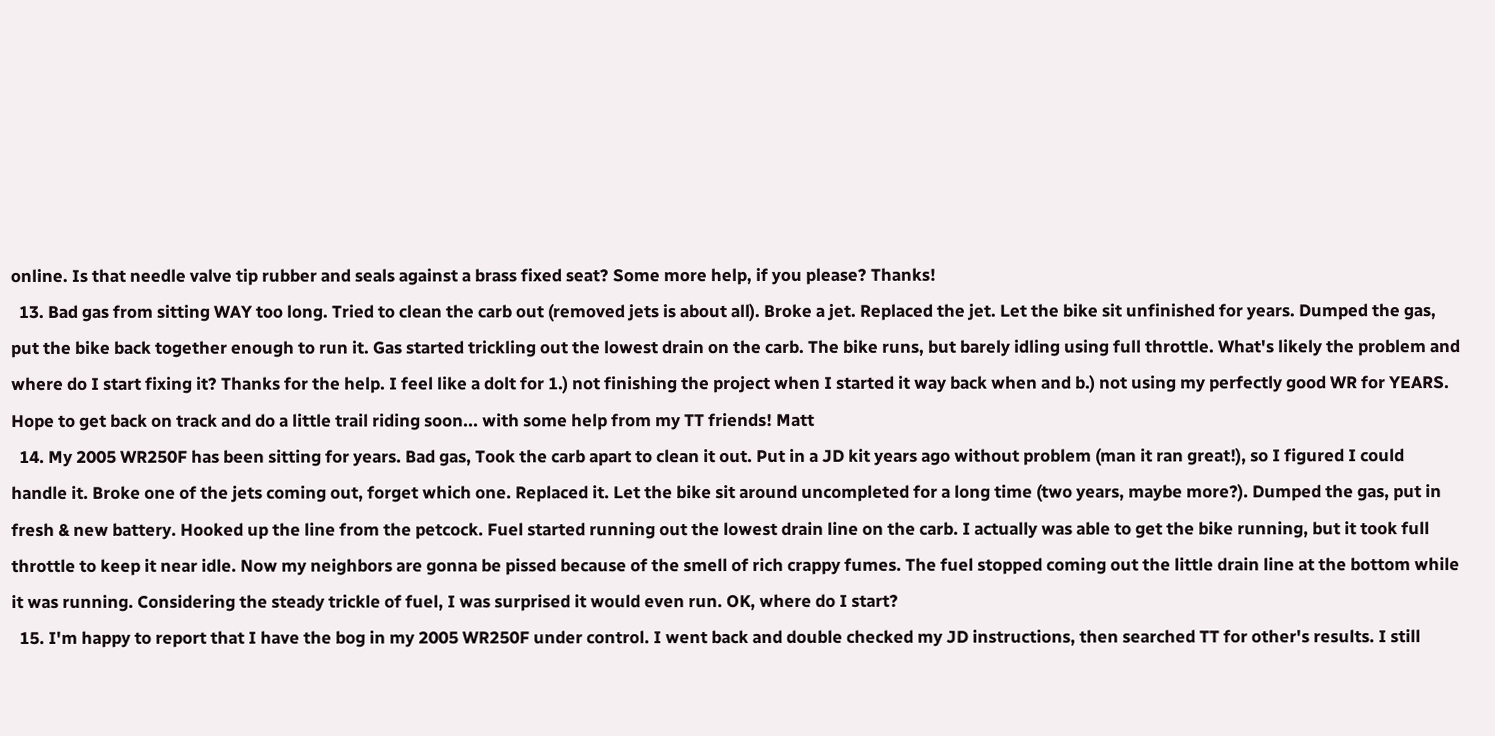online. Is that needle valve tip rubber and seals against a brass fixed seat? Some more help, if you please? Thanks!
  13. Bad gas from sitting WAY too long. Tried to clean the carb out (removed jets is about all). Broke a jet. Replaced the jet. Let the bike sit unfinished for years. Dumped the gas, put the bike back together enough to run it. Gas started trickling out the lowest drain on the carb. The bike runs, but barely idling using full throttle. What's likely the problem and where do I start fixing it? Thanks for the help. I feel like a dolt for 1.) not finishing the project when I started it way back when and b.) not using my perfectly good WR for YEARS. Hope to get back on track and do a little trail riding soon... with some help from my TT friends! Matt
  14. My 2005 WR250F has been sitting for years. Bad gas, Took the carb apart to clean it out. Put in a JD kit years ago without problem (man it ran great!), so I figured I could handle it. Broke one of the jets coming out, forget which one. Replaced it. Let the bike sit around uncompleted for a long time (two years, maybe more?). Dumped the gas, put in fresh & new battery. Hooked up the line from the petcock. Fuel started running out the lowest drain line on the carb. I actually was able to get the bike running, but it took full throttle to keep it near idle. Now my neighbors are gonna be pissed because of the smell of rich crappy fumes. The fuel stopped coming out the little drain line at the bottom while it was running. Considering the steady trickle of fuel, I was surprised it would even run. OK, where do I start?
  15. I'm happy to report that I have the bog in my 2005 WR250F under control. I went back and double checked my JD instructions, then searched TT for other's results. I still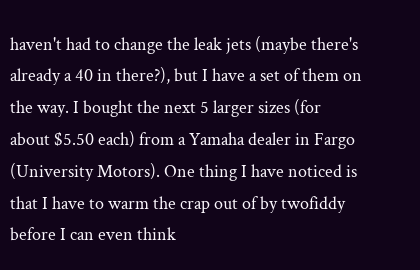haven't had to change the leak jets (maybe there's already a 40 in there?), but I have a set of them on the way. I bought the next 5 larger sizes (for about $5.50 each) from a Yamaha dealer in Fargo (University Motors). One thing I have noticed is that I have to warm the crap out of by twofiddy before I can even think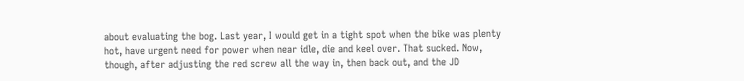about evaluating the bog. Last year, I would get in a tight spot when the bike was plenty hot, have urgent need for power when near idle, die and keel over. That sucked. Now, though, after adjusting the red screw all the way in, then back out, and the JD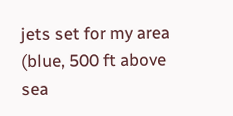jets set for my area (blue, 500 ft above sea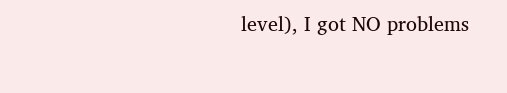level), I got NO problems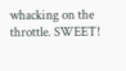whacking on the throttle. SWEET!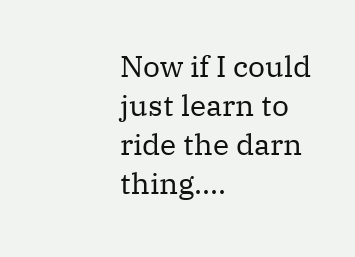Now if I could just learn to ride the darn thing....